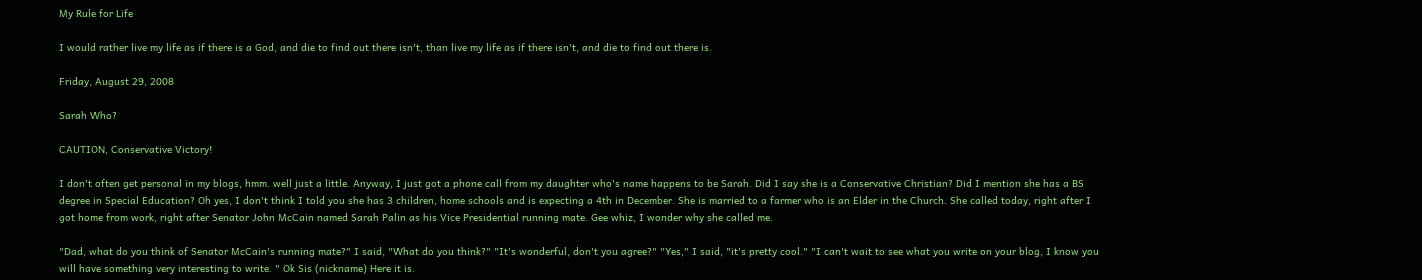My Rule for Life

I would rather live my life as if there is a God, and die to find out there isn't, than live my life as if there isn't, and die to find out there is.

Friday, August 29, 2008

Sarah Who?

CAUTION, Conservative Victory!

I don't often get personal in my blogs, hmm. well just a little. Anyway, I just got a phone call from my daughter who's name happens to be Sarah. Did I say she is a Conservative Christian? Did I mention she has a BS degree in Special Education? Oh yes, I don't think I told you she has 3 children, home schools and is expecting a 4th in December. She is married to a farmer who is an Elder in the Church. She called today, right after I got home from work, right after Senator John McCain named Sarah Palin as his Vice Presidential running mate. Gee whiz, I wonder why she called me.

"Dad, what do you think of Senator McCain's running mate?" I said, "What do you think?" "It's wonderful, don't you agree?" "Yes," I said, "it's pretty cool." "I can't wait to see what you write on your blog, I know you will have something very interesting to write. " Ok Sis (nickname) Here it is.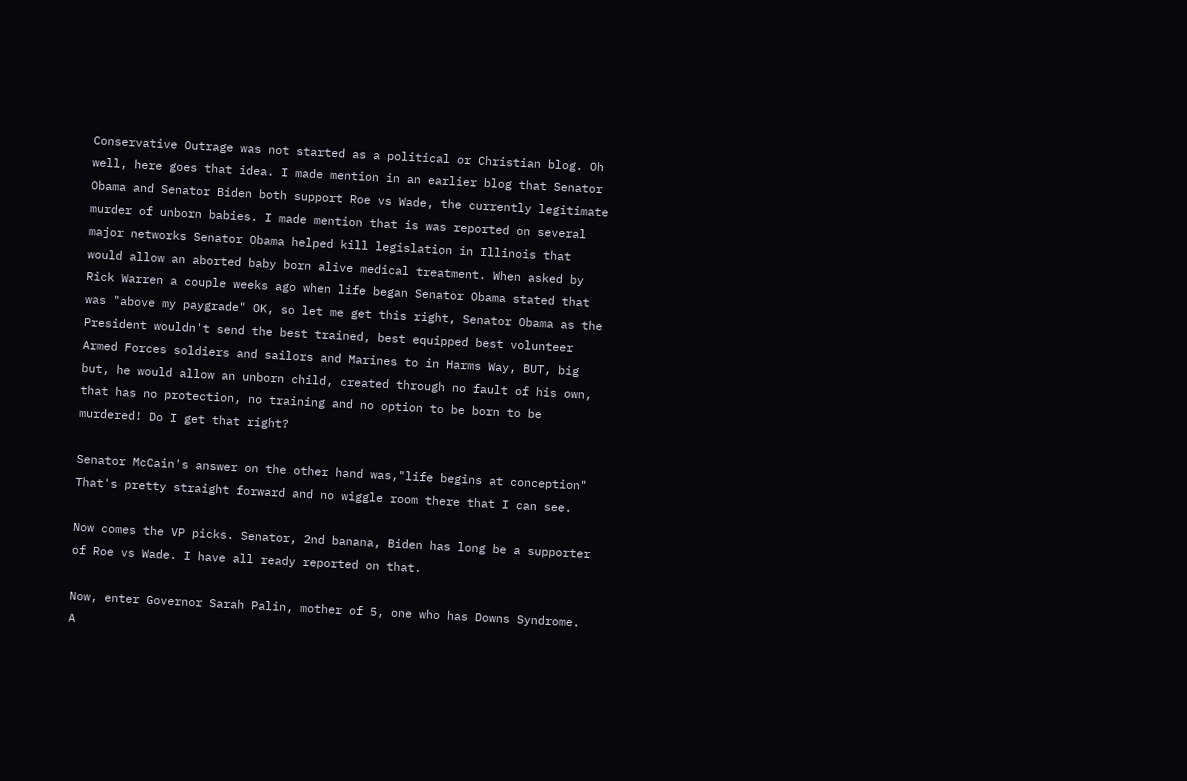Conservative Outrage was not started as a political or Christian blog. Oh well, here goes that idea. I made mention in an earlier blog that Senator Obama and Senator Biden both support Roe vs Wade, the currently legitimate murder of unborn babies. I made mention that is was reported on several major networks Senator Obama helped kill legislation in Illinois that would allow an aborted baby born alive medical treatment. When asked by Rick Warren a couple weeks ago when life began Senator Obama stated that was "above my paygrade" OK, so let me get this right, Senator Obama as the President wouldn't send the best trained, best equipped best volunteer Armed Forces soldiers and sailors and Marines to in Harms Way, BUT, big but, he would allow an unborn child, created through no fault of his own, that has no protection, no training and no option to be born to be murdered! Do I get that right?

Senator McCain's answer on the other hand was,"life begins at conception" That's pretty straight forward and no wiggle room there that I can see.

Now comes the VP picks. Senator, 2nd banana, Biden has long be a supporter of Roe vs Wade. I have all ready reported on that.

Now, enter Governor Sarah Palin, mother of 5, one who has Downs Syndrome. A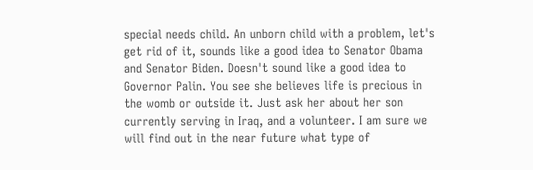special needs child. An unborn child with a problem, let's get rid of it, sounds like a good idea to Senator Obama and Senator Biden. Doesn't sound like a good idea to Governor Palin. You see she believes life is precious in the womb or outside it. Just ask her about her son currently serving in Iraq, and a volunteer. I am sure we will find out in the near future what type of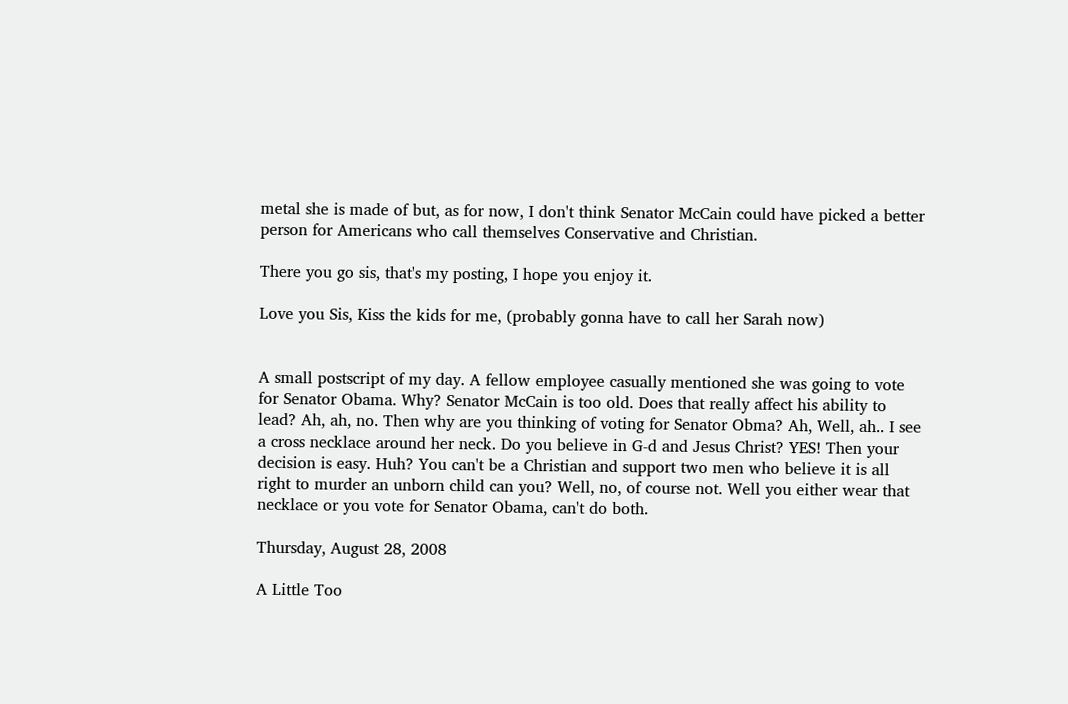metal she is made of but, as for now, I don't think Senator McCain could have picked a better person for Americans who call themselves Conservative and Christian.

There you go sis, that's my posting, I hope you enjoy it.

Love you Sis, Kiss the kids for me, (probably gonna have to call her Sarah now)


A small postscript of my day. A fellow employee casually mentioned she was going to vote for Senator Obama. Why? Senator McCain is too old. Does that really affect his ability to lead? Ah, ah, no. Then why are you thinking of voting for Senator Obma? Ah, Well, ah.. I see a cross necklace around her neck. Do you believe in G-d and Jesus Christ? YES! Then your decision is easy. Huh? You can't be a Christian and support two men who believe it is all right to murder an unborn child can you? Well, no, of course not. Well you either wear that necklace or you vote for Senator Obama, can't do both.

Thursday, August 28, 2008

A Little Too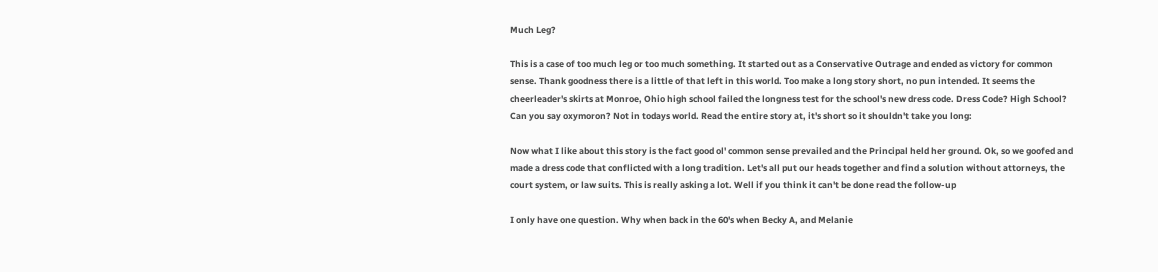Much Leg?

This is a case of too much leg or too much something. It started out as a Conservative Outrage and ended as victory for common sense. Thank goodness there is a little of that left in this world. Too make a long story short, no pun intended. It seems the cheerleader's skirts at Monroe, Ohio high school failed the longness test for the school's new dress code. Dress Code? High School? Can you say oxymoron? Not in todays world. Read the entire story at, it's short so it shouldn't take you long:

Now what I like about this story is the fact good ol' common sense prevailed and the Principal held her ground. Ok, so we goofed and made a dress code that conflicted with a long tradition. Let's all put our heads together and find a solution without attorneys, the court system, or law suits. This is really asking a lot. Well if you think it can't be done read the follow-up

I only have one question. Why when back in the 60's when Becky A, and Melanie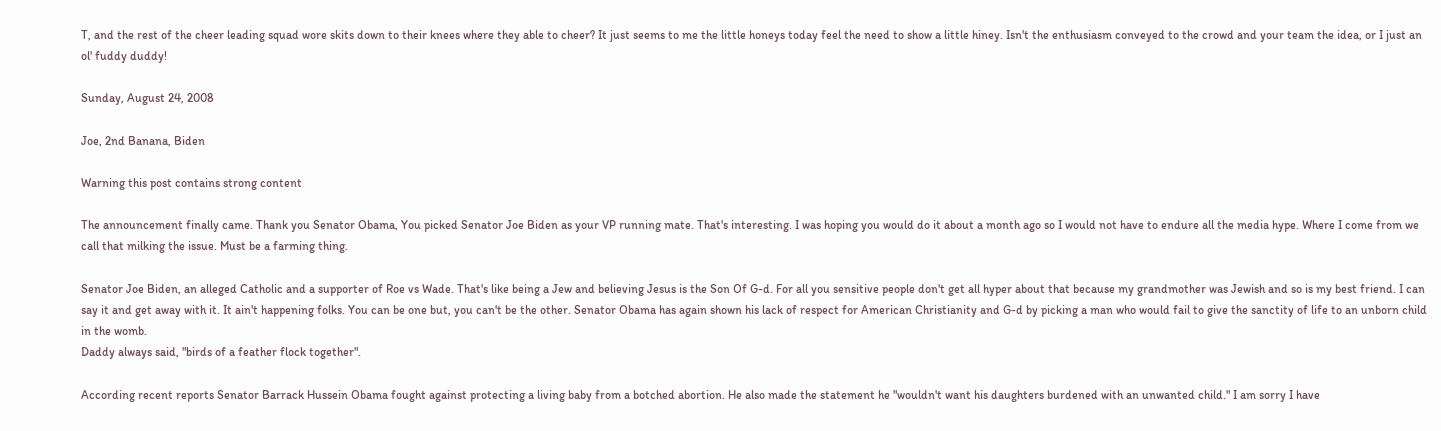T, and the rest of the cheer leading squad wore skits down to their knees where they able to cheer? It just seems to me the little honeys today feel the need to show a little hiney. Isn't the enthusiasm conveyed to the crowd and your team the idea, or I just an ol' fuddy duddy!

Sunday, August 24, 2008

Joe, 2nd Banana, Biden

Warning this post contains strong content

The announcement finally came. Thank you Senator Obama, You picked Senator Joe Biden as your VP running mate. That's interesting. I was hoping you would do it about a month ago so I would not have to endure all the media hype. Where I come from we call that milking the issue. Must be a farming thing.

Senator Joe Biden, an alleged Catholic and a supporter of Roe vs Wade. That's like being a Jew and believing Jesus is the Son Of G-d. For all you sensitive people don't get all hyper about that because my grandmother was Jewish and so is my best friend. I can say it and get away with it. It ain't happening folks. You can be one but, you can't be the other. Senator Obama has again shown his lack of respect for American Christianity and G-d by picking a man who would fail to give the sanctity of life to an unborn child in the womb.
Daddy always said, "birds of a feather flock together".

According recent reports Senator Barrack Hussein Obama fought against protecting a living baby from a botched abortion. He also made the statement he "wouldn't want his daughters burdened with an unwanted child." I am sorry I have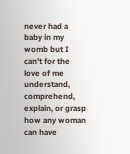never had a baby in my womb but I can't for the love of me understand, comprehend, explain, or grasp how any woman can have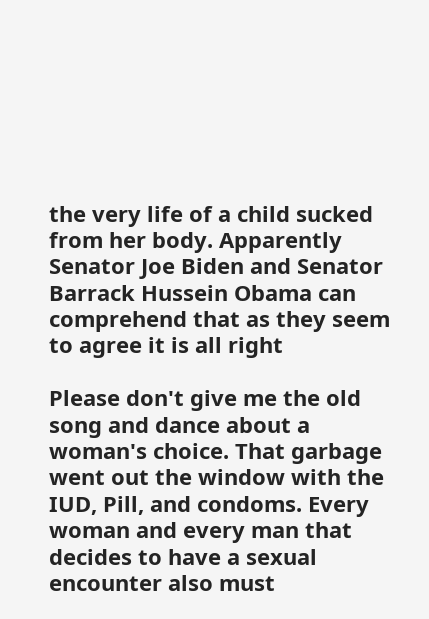the very life of a child sucked from her body. Apparently Senator Joe Biden and Senator Barrack Hussein Obama can comprehend that as they seem to agree it is all right

Please don't give me the old song and dance about a woman's choice. That garbage went out the window with the IUD, Pill, and condoms. Every woman and every man that decides to have a sexual encounter also must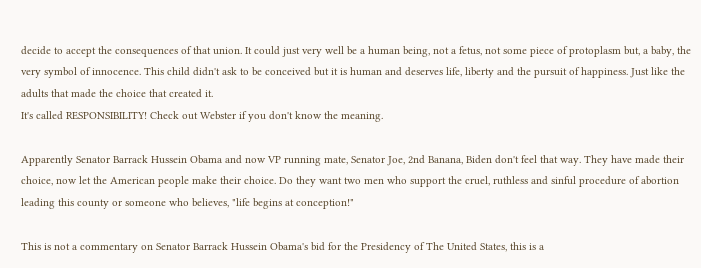decide to accept the consequences of that union. It could just very well be a human being, not a fetus, not some piece of protoplasm but, a baby, the very symbol of innocence. This child didn't ask to be conceived but it is human and deserves life, liberty and the pursuit of happiness. Just like the adults that made the choice that created it.
It's called RESPONSIBILITY! Check out Webster if you don't know the meaning.

Apparently Senator Barrack Hussein Obama and now VP running mate, Senator Joe, 2nd Banana, Biden don't feel that way. They have made their choice, now let the American people make their choice. Do they want two men who support the cruel, ruthless and sinful procedure of abortion leading this county or someone who believes, "life begins at conception!"

This is not a commentary on Senator Barrack Hussein Obama's bid for the Presidency of The United States, this is a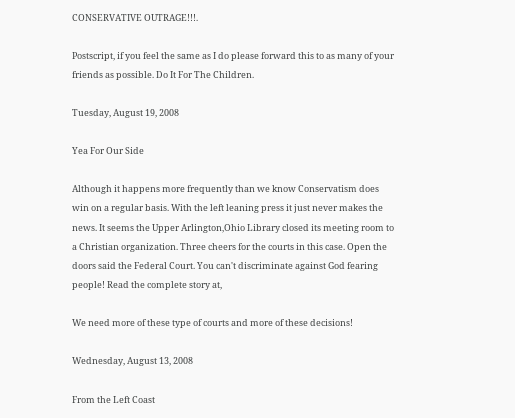CONSERVATIVE OUTRAGE!!!.

Postscript, if you feel the same as I do please forward this to as many of your friends as possible. Do It For The Children.

Tuesday, August 19, 2008

Yea For Our Side

Although it happens more frequently than we know Conservatism does win on a regular basis. With the left leaning press it just never makes the news. It seems the Upper Arlington,Ohio Library closed its meeting room to a Christian organization. Three cheers for the courts in this case. Open the doors said the Federal Court. You can't discriminate against God fearing people! Read the complete story at,

We need more of these type of courts and more of these decisions!

Wednesday, August 13, 2008

From the Left Coast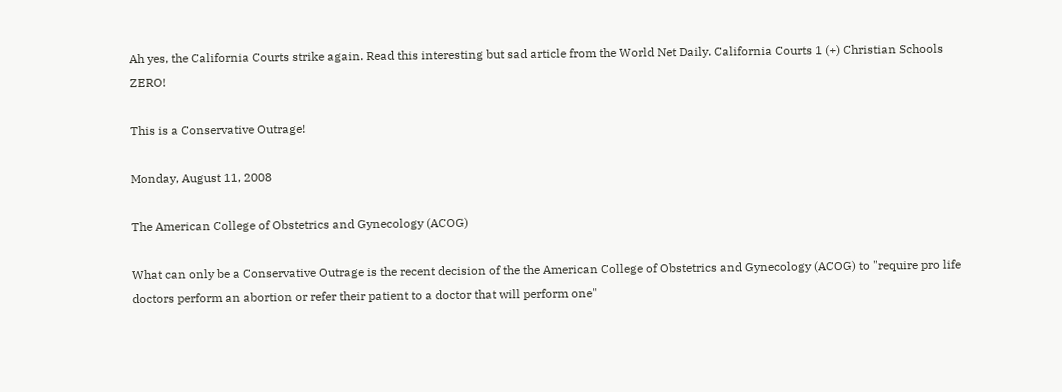Ah yes, the California Courts strike again. Read this interesting but sad article from the World Net Daily. California Courts 1 (+) Christian Schools ZERO!

This is a Conservative Outrage!

Monday, August 11, 2008

The American College of Obstetrics and Gynecology (ACOG)

What can only be a Conservative Outrage is the recent decision of the the American College of Obstetrics and Gynecology (ACOG) to "require pro life doctors perform an abortion or refer their patient to a doctor that will perform one"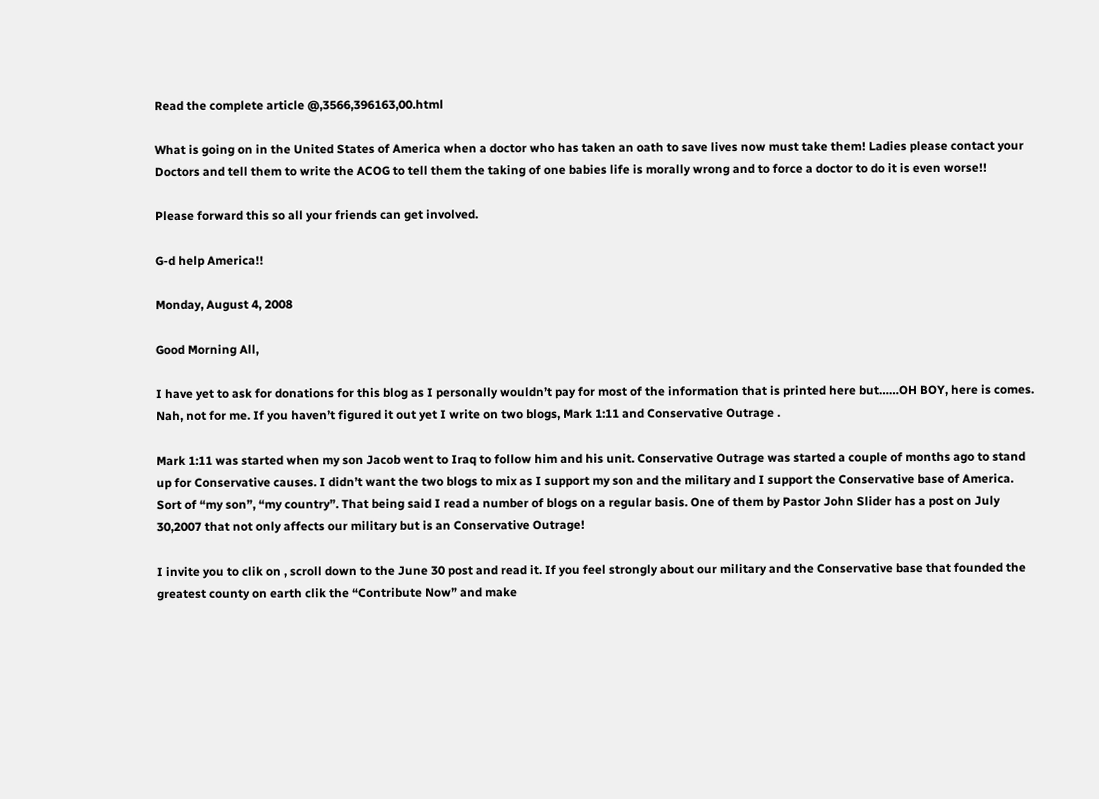Read the complete article @,3566,396163,00.html

What is going on in the United States of America when a doctor who has taken an oath to save lives now must take them! Ladies please contact your Doctors and tell them to write the ACOG to tell them the taking of one babies life is morally wrong and to force a doctor to do it is even worse!!

Please forward this so all your friends can get involved.

G-d help America!!

Monday, August 4, 2008

Good Morning All,

I have yet to ask for donations for this blog as I personally wouldn’t pay for most of the information that is printed here but……OH BOY, here is comes. Nah, not for me. If you haven’t figured it out yet I write on two blogs, Mark 1:11 and Conservative Outrage .

Mark 1:11 was started when my son Jacob went to Iraq to follow him and his unit. Conservative Outrage was started a couple of months ago to stand up for Conservative causes. I didn’t want the two blogs to mix as I support my son and the military and I support the Conservative base of America. Sort of “my son”, “my country”. That being said I read a number of blogs on a regular basis. One of them by Pastor John Slider has a post on July 30,2007 that not only affects our military but is an Conservative Outrage!

I invite you to clik on , scroll down to the June 30 post and read it. If you feel strongly about our military and the Conservative base that founded the greatest county on earth clik the “Contribute Now” and make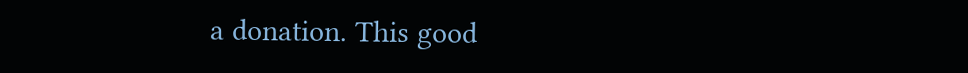a donation. This good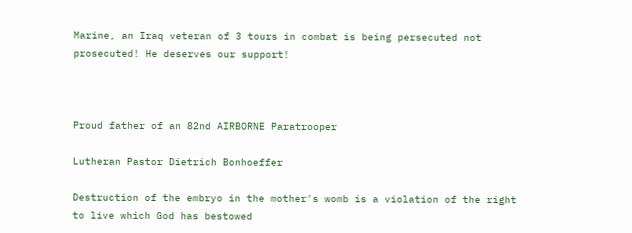Marine, an Iraq veteran of 3 tours in combat is being persecuted not prosecuted! He deserves our support!



Proud father of an 82nd AIRBORNE Paratrooper

Lutheran Pastor Dietrich Bonhoeffer

Destruction of the embryo in the mother's womb is a violation of the right to live which God has bestowed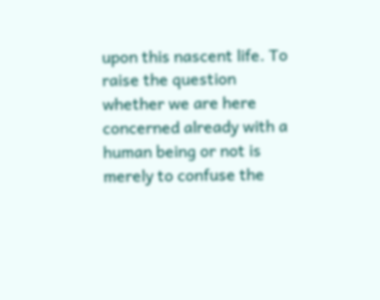upon this nascent life. To raise the question whether we are here concerned already with a human being or not is merely to confuse the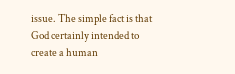issue. The simple fact is that God certainly intended to create a human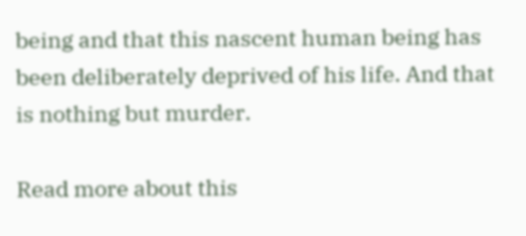being and that this nascent human being has been deliberately deprived of his life. And that is nothing but murder.

Read more about this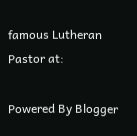famous Lutheran Pastor at:

Powered By Blogger